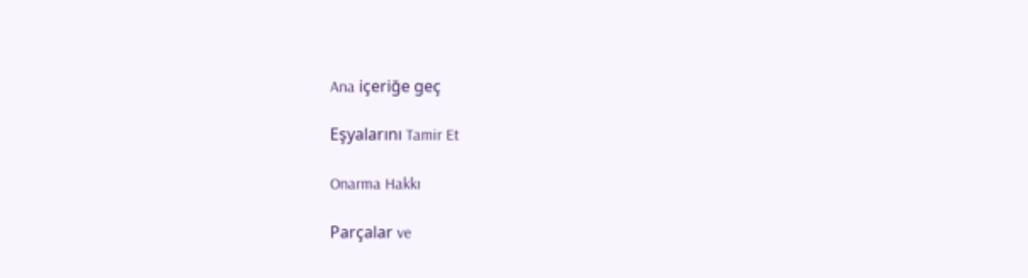Ana içeriğe geç

Eşyalarını Tamir Et

Onarma Hakkı

Parçalar ve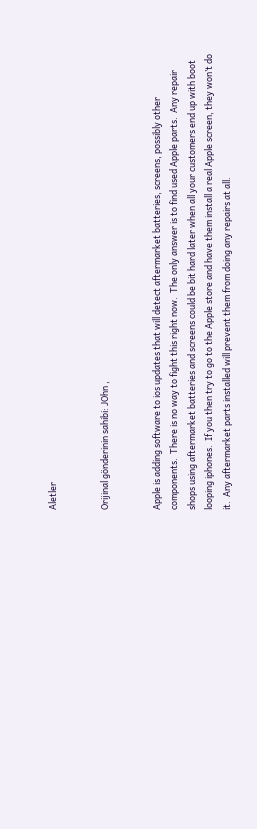Aletler


Orijinal gönderinin sahibi: JOhn ,


Apple is adding software to ios updates that will detect aftermarket batteries, screens, possibly other components.  There is no way to fight this right now.  The only answer is to find used Apple parts.  Any repair shops using aftermarket batteries and screens could be bit hard later when all your customers end up with boot looping iphones.  If you then try to go to the Apple store and have them install a real Apple screen, they won’t do it.  Any aftermarket parts installed will prevent them from doing any repairs at all.